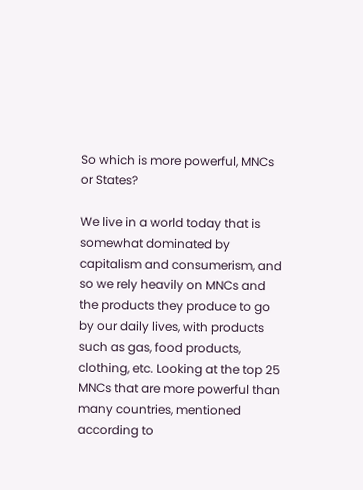So which is more powerful, MNCs or States?

We live in a world today that is somewhat dominated by capitalism and consumerism, and so we rely heavily on MNCs and the products they produce to go by our daily lives, with products such as gas, food products, clothing, etc. Looking at the top 25 MNCs that are more powerful than many countries, mentioned according to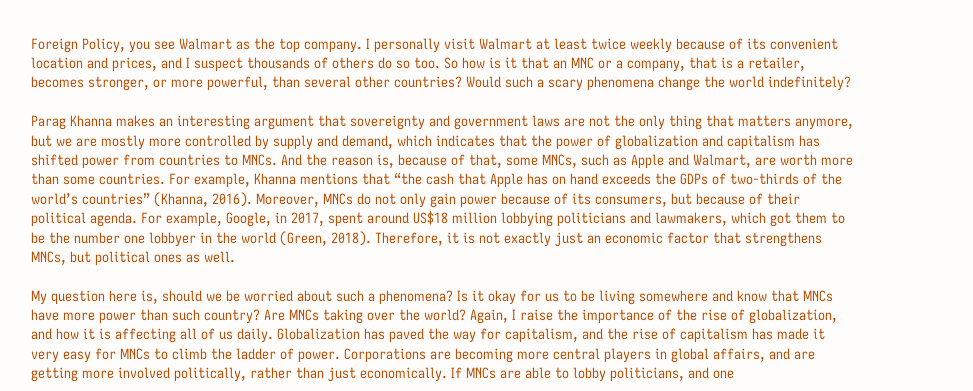Foreign Policy, you see Walmart as the top company. I personally visit Walmart at least twice weekly because of its convenient location and prices, and I suspect thousands of others do so too. So how is it that an MNC or a company, that is a retailer, becomes stronger, or more powerful, than several other countries? Would such a scary phenomena change the world indefinitely?

Parag Khanna makes an interesting argument that sovereignty and government laws are not the only thing that matters anymore, but we are mostly more controlled by supply and demand, which indicates that the power of globalization and capitalism has shifted power from countries to MNCs. And the reason is, because of that, some MNCs, such as Apple and Walmart, are worth more than some countries. For example, Khanna mentions that “the cash that Apple has on hand exceeds the GDPs of two-thirds of the world’s countries” (Khanna, 2016). Moreover, MNCs do not only gain power because of its consumers, but because of their political agenda. For example, Google, in 2017, spent around US$18 million lobbying politicians and lawmakers, which got them to be the number one lobbyer in the world (Green, 2018). Therefore, it is not exactly just an economic factor that strengthens MNCs, but political ones as well.

My question here is, should we be worried about such a phenomena? Is it okay for us to be living somewhere and know that MNCs have more power than such country? Are MNCs taking over the world? Again, I raise the importance of the rise of globalization, and how it is affecting all of us daily. Globalization has paved the way for capitalism, and the rise of capitalism has made it very easy for MNCs to climb the ladder of power. Corporations are becoming more central players in global affairs, and are getting more involved politically, rather than just economically. If MNCs are able to lobby politicians, and one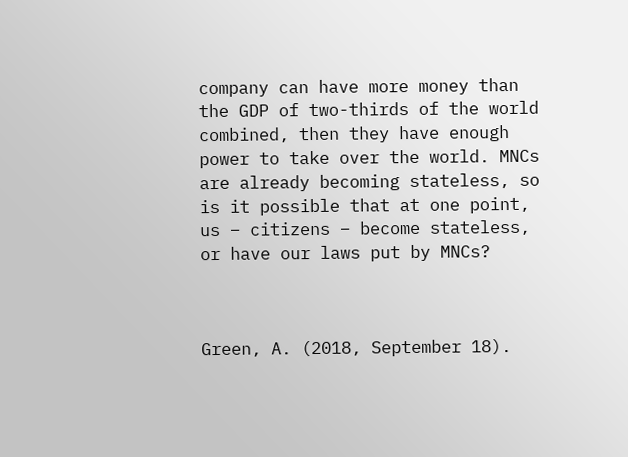company can have more money than the GDP of two-thirds of the world combined, then they have enough power to take over the world. MNCs are already becoming stateless, so is it possible that at one point, us – citizens – become stateless, or have our laws put by MNCs?



Green, A. (2018, September 18).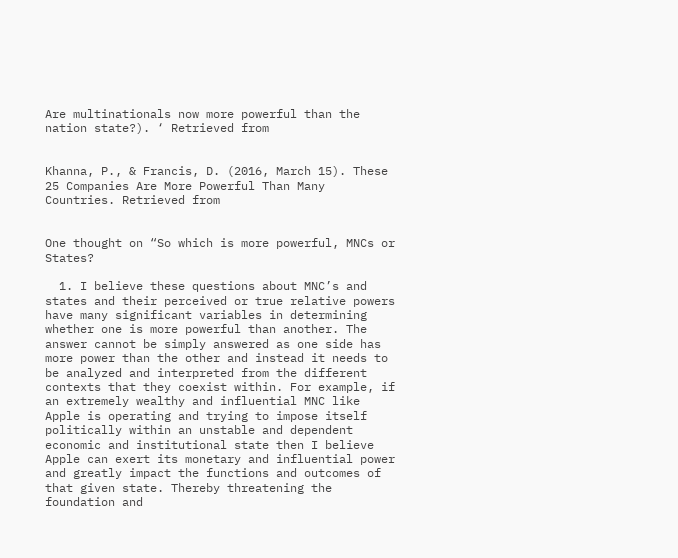Are multinationals now more powerful than the nation state?). ‘ Retrieved from


Khanna, P., & Francis, D. (2016, March 15). These 25 Companies Are More Powerful Than Many Countries. Retrieved from


One thought on “So which is more powerful, MNCs or States?

  1. I believe these questions about MNC’s and states and their perceived or true relative powers have many significant variables in determining whether one is more powerful than another. The answer cannot be simply answered as one side has more power than the other and instead it needs to be analyzed and interpreted from the different contexts that they coexist within. For example, if an extremely wealthy and influential MNC like Apple is operating and trying to impose itself politically within an unstable and dependent economic and institutional state then I believe Apple can exert its monetary and influential power and greatly impact the functions and outcomes of that given state. Thereby threatening the foundation and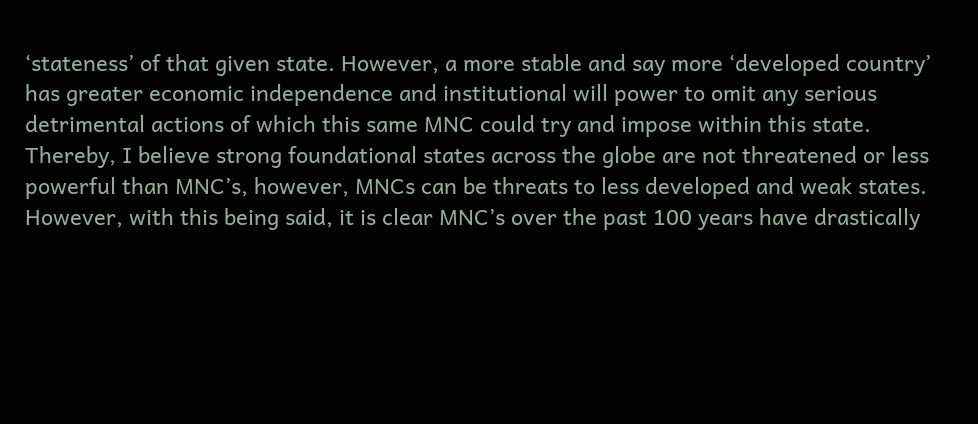‘stateness’ of that given state. However, a more stable and say more ‘developed country’ has greater economic independence and institutional will power to omit any serious detrimental actions of which this same MNC could try and impose within this state. Thereby, I believe strong foundational states across the globe are not threatened or less powerful than MNC’s, however, MNCs can be threats to less developed and weak states. However, with this being said, it is clear MNC’s over the past 100 years have drastically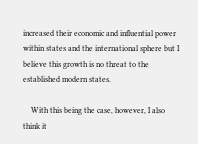increased their economic and influential power within states and the international sphere but I believe this growth is no threat to the established modern states.

    With this being the case, however, I also think it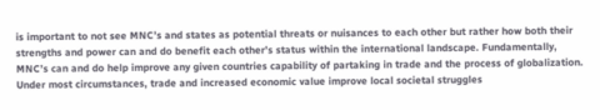is important to not see MNC’s and states as potential threats or nuisances to each other but rather how both their strengths and power can and do benefit each other’s status within the international landscape. Fundamentally, MNC’s can and do help improve any given countries capability of partaking in trade and the process of globalization. Under most circumstances, trade and increased economic value improve local societal struggles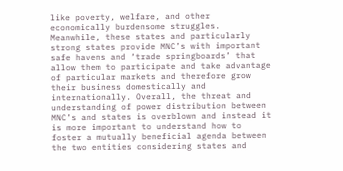like poverty, welfare, and other economically burdensome struggles. Meanwhile, these states and particularly strong states provide MNC’s with important safe havens and ‘trade springboards’ that allow them to participate and take advantage of particular markets and therefore grow their business domestically and internationally. Overall, the threat and understanding of power distribution between MNC’s and states is overblown and instead it is more important to understand how to foster a mutually beneficial agenda between the two entities considering states and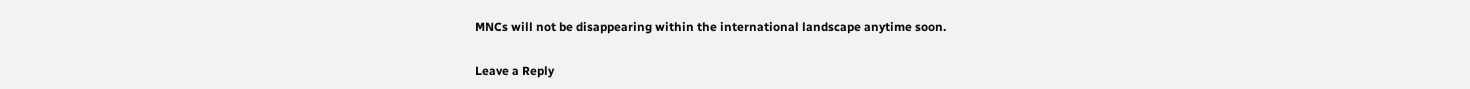MNCs will not be disappearing within the international landscape anytime soon.

Leave a Reply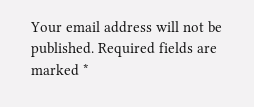Your email address will not be published. Required fields are marked *